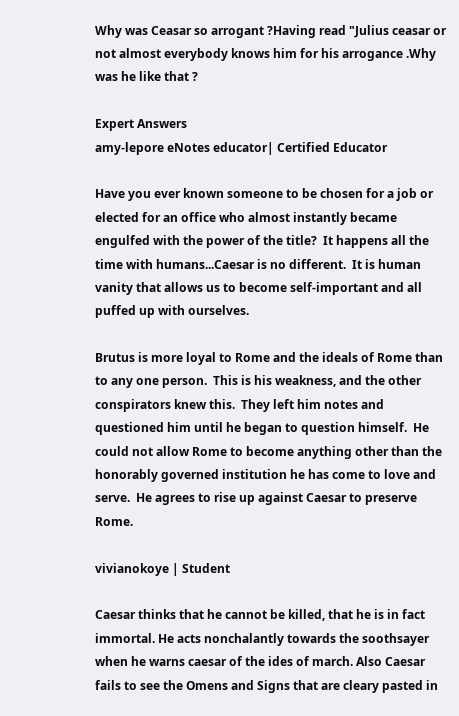Why was Ceasar so arrogant ?Having read "Julius ceasar or not almost everybody knows him for his arrogance .Why was he like that ?

Expert Answers
amy-lepore eNotes educator| Certified Educator

Have you ever known someone to be chosen for a job or elected for an office who almost instantly became engulfed with the power of the title?  It happens all the time with humans...Caesar is no different.  It is human vanity that allows us to become self-important and all puffed up with ourselves.

Brutus is more loyal to Rome and the ideals of Rome than to any one person.  This is his weakness, and the other conspirators knew this.  They left him notes and questioned him until he began to question himself.  He could not allow Rome to become anything other than the honorably governed institution he has come to love and serve.  He agrees to rise up against Caesar to preserve Rome.

vivianokoye | Student

Caesar thinks that he cannot be killed, that he is in fact immortal. He acts nonchalantly towards the soothsayer when he warns caesar of the ides of march. Also Caesar fails to see the Omens and Signs that are cleary pasted in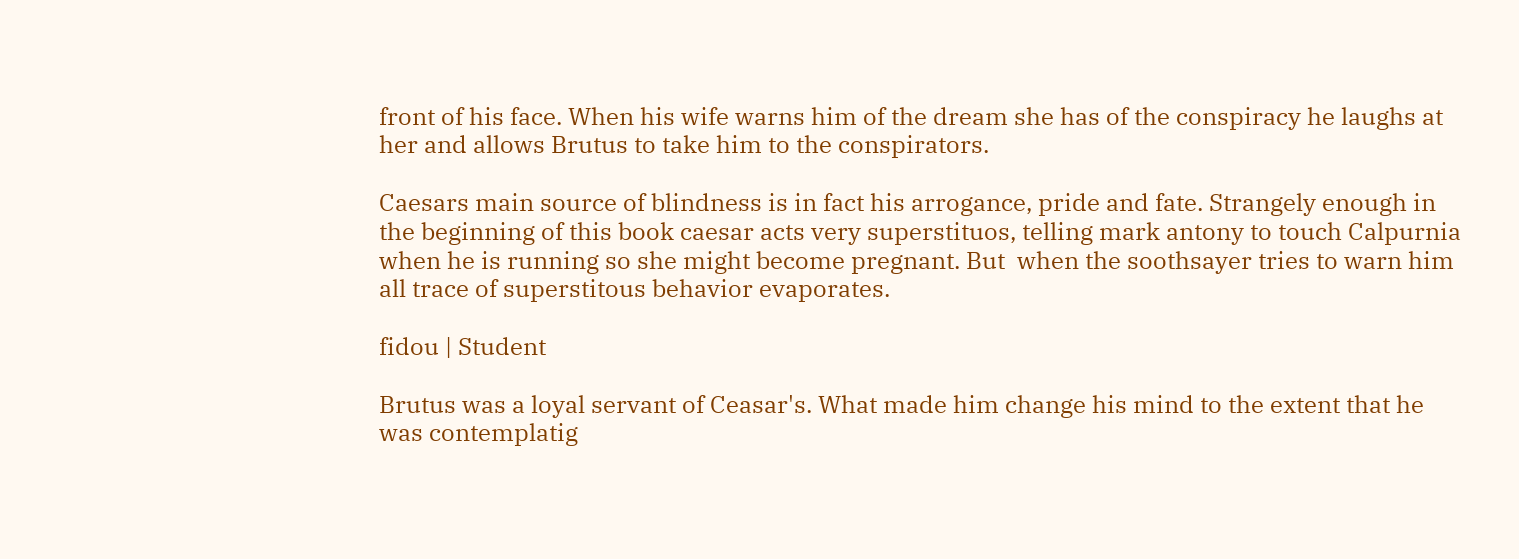front of his face. When his wife warns him of the dream she has of the conspiracy he laughs at her and allows Brutus to take him to the conspirators.

Caesars main source of blindness is in fact his arrogance, pride and fate. Strangely enough in the beginning of this book caesar acts very superstituos, telling mark antony to touch Calpurnia when he is running so she might become pregnant. But  when the soothsayer tries to warn him all trace of superstitous behavior evaporates.

fidou | Student

Brutus was a loyal servant of Ceasar's. What made him change his mind to the extent that he was contemplatig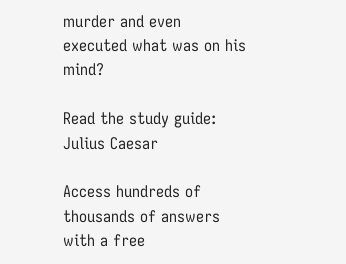murder and even executed what was on his mind?

Read the study guide:
Julius Caesar

Access hundreds of thousands of answers with a free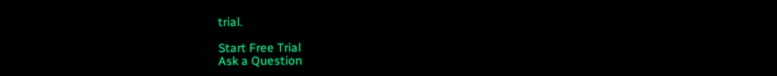trial.

Start Free Trial
Ask a Question